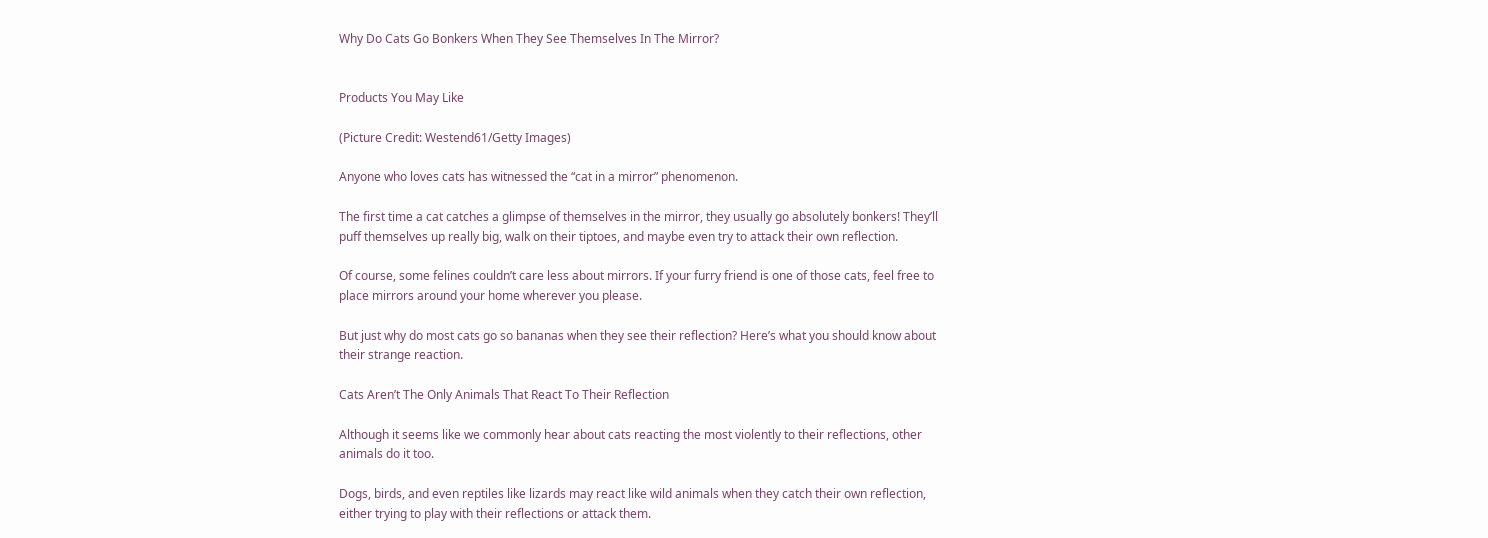Why Do Cats Go Bonkers When They See Themselves In The Mirror?


Products You May Like

(Picture Credit: Westend61/Getty Images)

Anyone who loves cats has witnessed the “cat in a mirror” phenomenon.

The first time a cat catches a glimpse of themselves in the mirror, they usually go absolutely bonkers! They’ll puff themselves up really big, walk on their tiptoes, and maybe even try to attack their own reflection.

Of course, some felines couldn’t care less about mirrors. If your furry friend is one of those cats, feel free to place mirrors around your home wherever you please.

But just why do most cats go so bananas when they see their reflection? Here’s what you should know about their strange reaction.

Cats Aren’t The Only Animals That React To Their Reflection

Although it seems like we commonly hear about cats reacting the most violently to their reflections, other animals do it too.

Dogs, birds, and even reptiles like lizards may react like wild animals when they catch their own reflection, either trying to play with their reflections or attack them.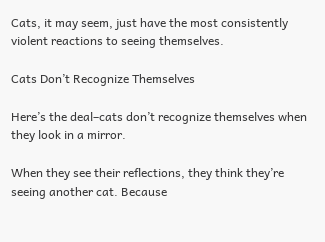Cats, it may seem, just have the most consistently violent reactions to seeing themselves.

Cats Don’t Recognize Themselves

Here’s the deal–cats don’t recognize themselves when they look in a mirror.

When they see their reflections, they think they’re seeing another cat. Because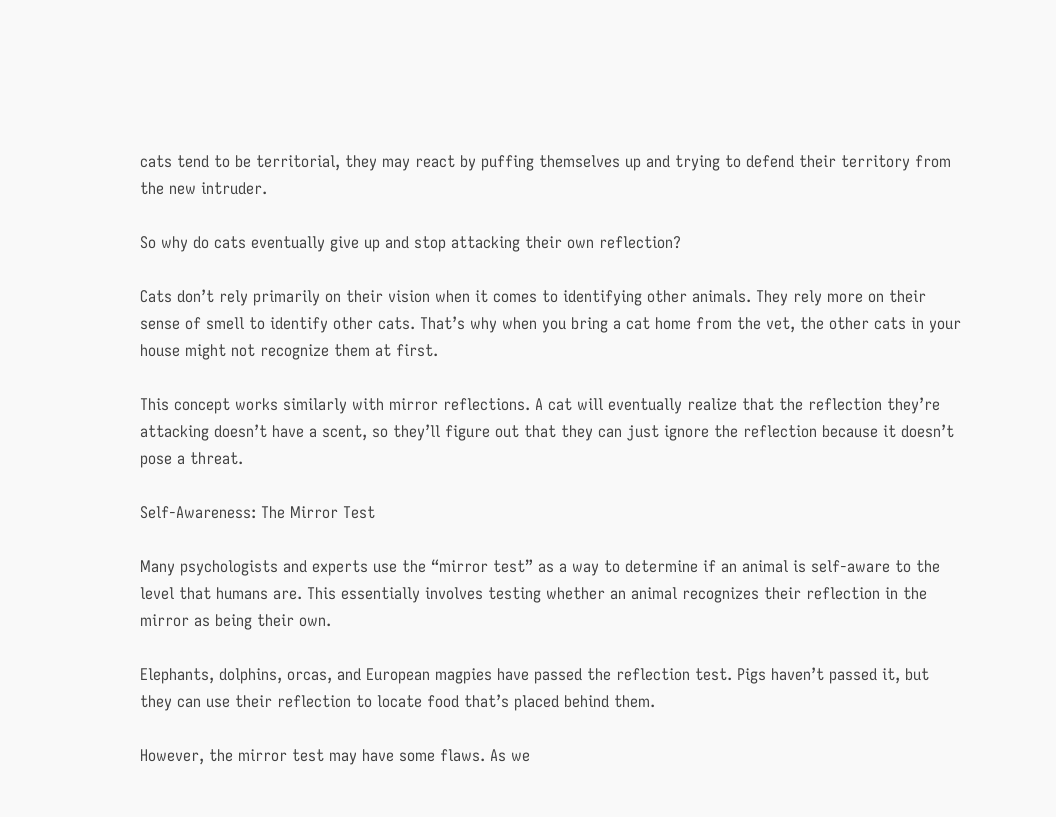cats tend to be territorial, they may react by puffing themselves up and trying to defend their territory from the new intruder.

So why do cats eventually give up and stop attacking their own reflection?

Cats don’t rely primarily on their vision when it comes to identifying other animals. They rely more on their sense of smell to identify other cats. That’s why when you bring a cat home from the vet, the other cats in your house might not recognize them at first.

This concept works similarly with mirror reflections. A cat will eventually realize that the reflection they’re attacking doesn’t have a scent, so they’ll figure out that they can just ignore the reflection because it doesn’t pose a threat.

Self-Awareness: The Mirror Test

Many psychologists and experts use the “mirror test” as a way to determine if an animal is self-aware to the level that humans are. This essentially involves testing whether an animal recognizes their reflection in the mirror as being their own.

Elephants, dolphins, orcas, and European magpies have passed the reflection test. Pigs haven’t passed it, but they can use their reflection to locate food that’s placed behind them.

However, the mirror test may have some flaws. As we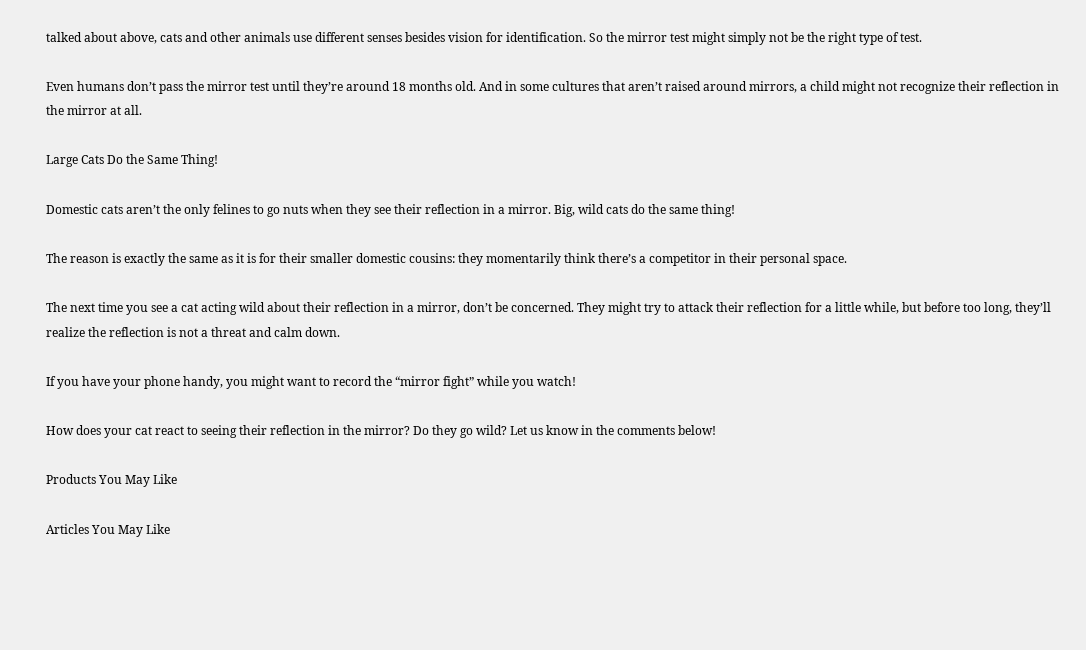talked about above, cats and other animals use different senses besides vision for identification. So the mirror test might simply not be the right type of test.

Even humans don’t pass the mirror test until they’re around 18 months old. And in some cultures that aren’t raised around mirrors, a child might not recognize their reflection in the mirror at all.

Large Cats Do the Same Thing!

Domestic cats aren’t the only felines to go nuts when they see their reflection in a mirror. Big, wild cats do the same thing!

The reason is exactly the same as it is for their smaller domestic cousins: they momentarily think there’s a competitor in their personal space.

The next time you see a cat acting wild about their reflection in a mirror, don’t be concerned. They might try to attack their reflection for a little while, but before too long, they’ll realize the reflection is not a threat and calm down.

If you have your phone handy, you might want to record the “mirror fight” while you watch!

How does your cat react to seeing their reflection in the mirror? Do they go wild? Let us know in the comments below!

Products You May Like

Articles You May Like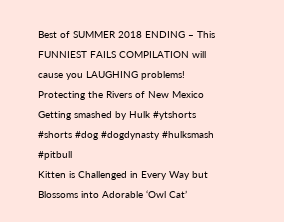Best of SUMMER 2018 ENDING – This FUNNIEST FAILS COMPILATION will cause you LAUGHING problems!
Protecting the Rivers of New Mexico
Getting smashed by Hulk #ytshorts #shorts #dog #dogdynasty #hulksmash #pitbull
Kitten is Challenged in Every Way but Blossoms into Adorable ‘Owl Cat’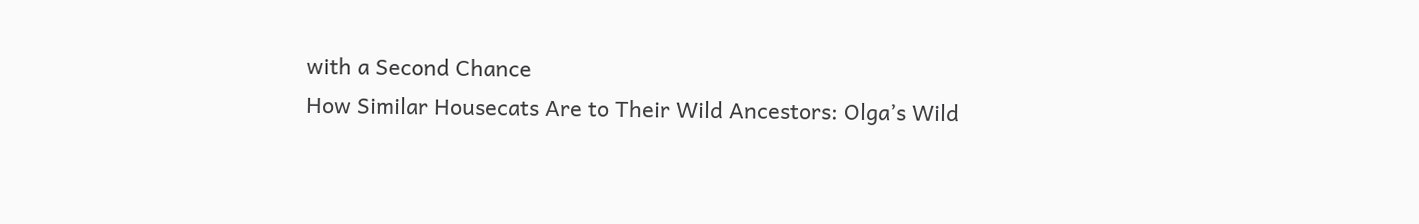with a Second Chance
How Similar Housecats Are to Their Wild Ancestors: Olga’s Wild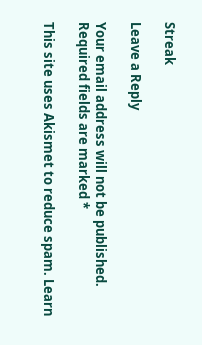Streak

Leave a Reply

Your email address will not be published. Required fields are marked *

This site uses Akismet to reduce spam. Learn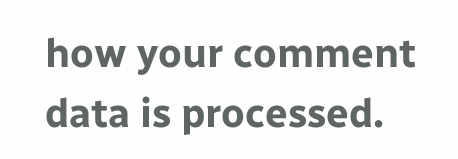how your comment data is processed.